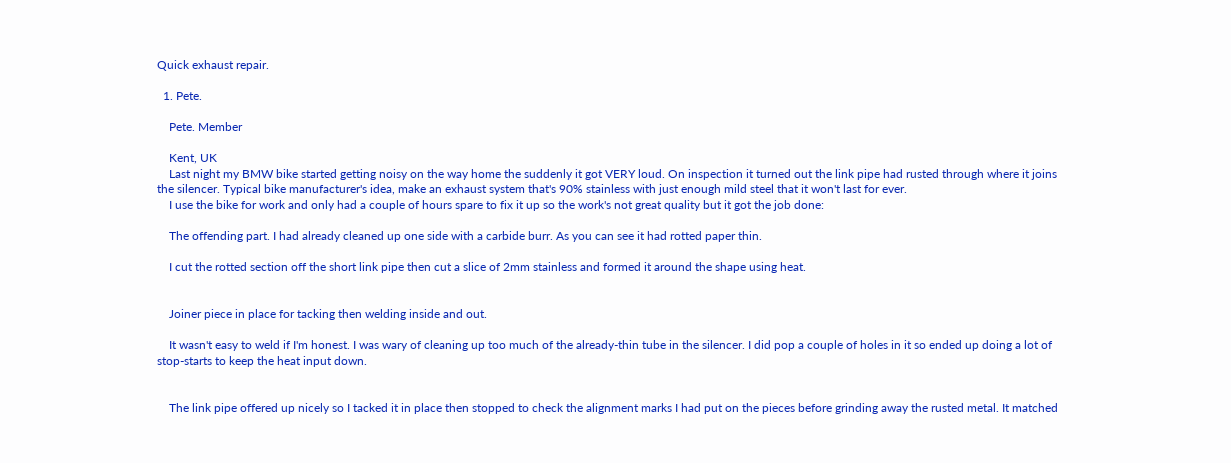Quick exhaust repair.

  1. Pete.

    Pete. Member

    Kent, UK
    Last night my BMW bike started getting noisy on the way home the suddenly it got VERY loud. On inspection it turned out the link pipe had rusted through where it joins the silencer. Typical bike manufacturer's idea, make an exhaust system that's 90% stainless with just enough mild steel that it won't last for ever.
    I use the bike for work and only had a couple of hours spare to fix it up so the work's not great quality but it got the job done:

    The offending part. I had already cleaned up one side with a carbide burr. As you can see it had rotted paper thin.

    I cut the rotted section off the short link pipe then cut a slice of 2mm stainless and formed it around the shape using heat.


    Joiner piece in place for tacking then welding inside and out.

    It wasn't easy to weld if I'm honest. I was wary of cleaning up too much of the already-thin tube in the silencer. I did pop a couple of holes in it so ended up doing a lot of stop-starts to keep the heat input down.


    The link pipe offered up nicely so I tacked it in place then stopped to check the alignment marks I had put on the pieces before grinding away the rusted metal. It matched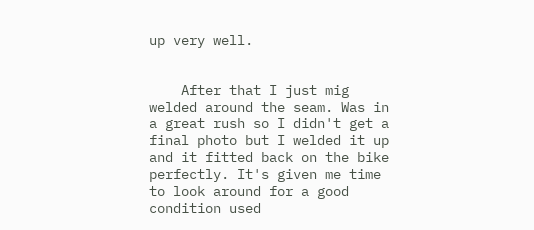up very well.


    After that I just mig welded around the seam. Was in a great rush so I didn't get a final photo but I welded it up and it fitted back on the bike perfectly. It's given me time to look around for a good condition used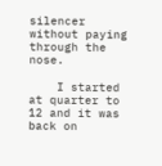silencer without paying through the nose.

    I started at quarter to 12 and it was back on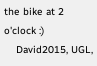the bike at 2 o'clock :)
    David2015, UGL,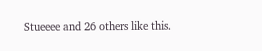Stueeee and 26 others like this.